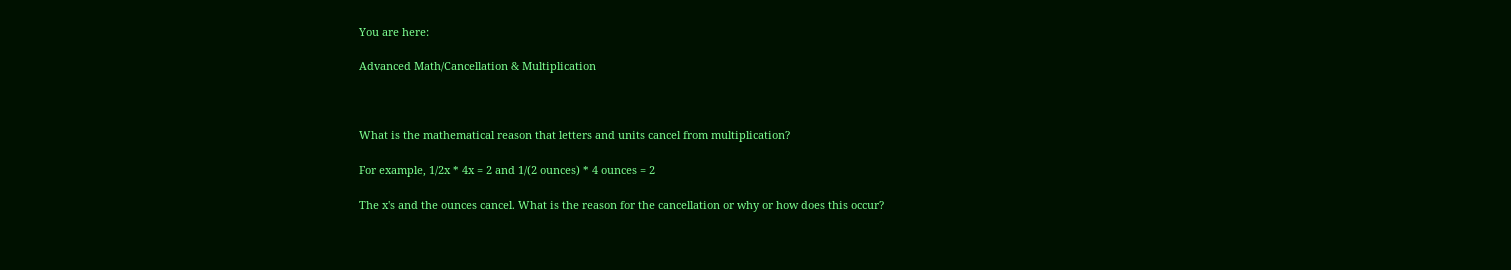You are here:

Advanced Math/Cancellation & Multiplication



What is the mathematical reason that letters and units cancel from multiplication?

For example, 1/2x * 4x = 2 and 1/(2 ounces) * 4 ounces = 2

The x's and the ounces cancel. What is the reason for the cancellation or why or how does this occur?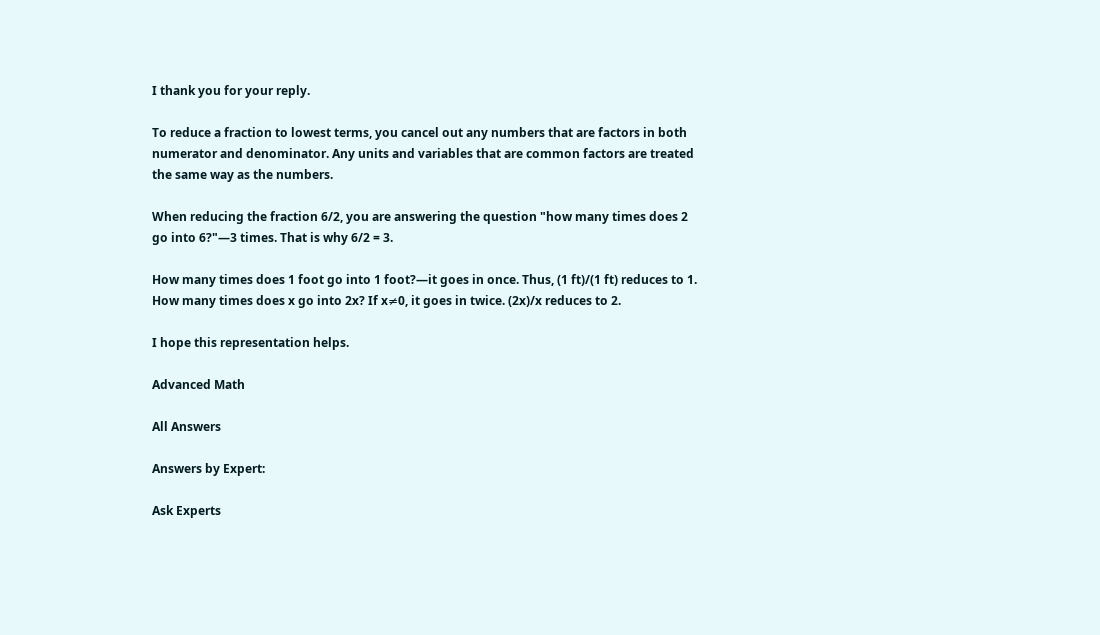I thank you for your reply.

To reduce a fraction to lowest terms, you cancel out any numbers that are factors in both numerator and denominator. Any units and variables that are common factors are treated the same way as the numbers.

When reducing the fraction 6/2, you are answering the question "how many times does 2 go into 6?"—3 times. That is why 6/2 = 3.

How many times does 1 foot go into 1 foot?—it goes in once. Thus, (1 ft)/(1 ft) reduces to 1.
How many times does x go into 2x? If x≠0, it goes in twice. (2x)/x reduces to 2.

I hope this representation helps.

Advanced Math

All Answers

Answers by Expert:

Ask Experts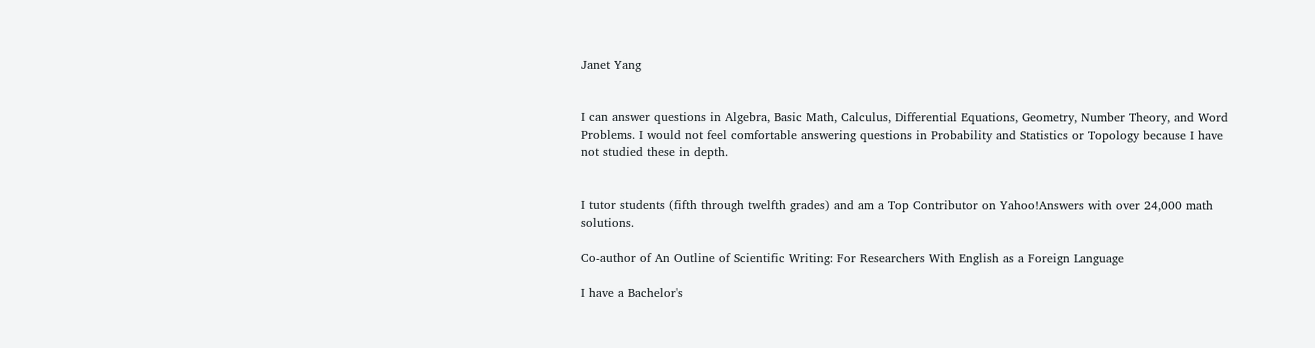Janet Yang


I can answer questions in Algebra, Basic Math, Calculus, Differential Equations, Geometry, Number Theory, and Word Problems. I would not feel comfortable answering questions in Probability and Statistics or Topology because I have not studied these in depth.


I tutor students (fifth through twelfth grades) and am a Top Contributor on Yahoo!Answers with over 24,000 math solutions.

Co-author of An Outline of Scientific Writing: For Researchers With English as a Foreign Language

I have a Bachelor's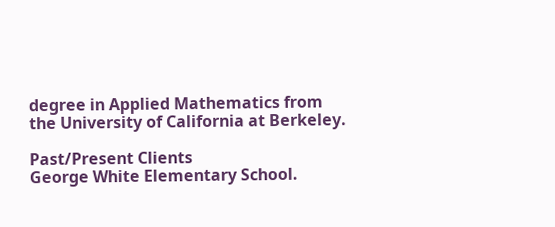degree in Applied Mathematics from the University of California at Berkeley.

Past/Present Clients
George White Elementary School.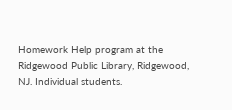Homework Help program at the Ridgewood Public Library, Ridgewood, NJ. Individual students.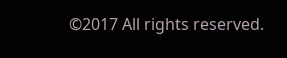©2017 All rights reserved.